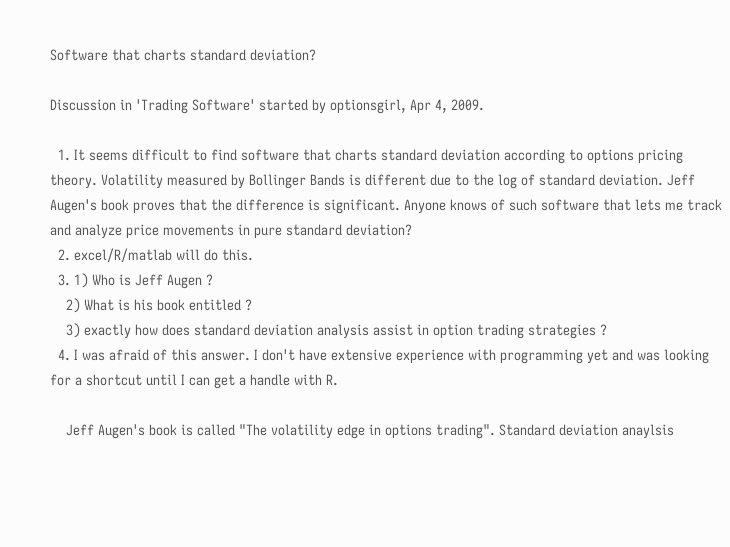Software that charts standard deviation?

Discussion in 'Trading Software' started by optionsgirl, Apr 4, 2009.

  1. It seems difficult to find software that charts standard deviation according to options pricing theory. Volatility measured by Bollinger Bands is different due to the log of standard deviation. Jeff Augen's book proves that the difference is significant. Anyone knows of such software that lets me track and analyze price movements in pure standard deviation?
  2. excel/R/matlab will do this.
  3. 1) Who is Jeff Augen ?
    2) What is his book entitled ?
    3) exactly how does standard deviation analysis assist in option trading strategies ?
  4. I was afraid of this answer. I don't have extensive experience with programming yet and was looking for a shortcut until I can get a handle with R.

    Jeff Augen's book is called "The volatility edge in options trading". Standard deviation anaylsis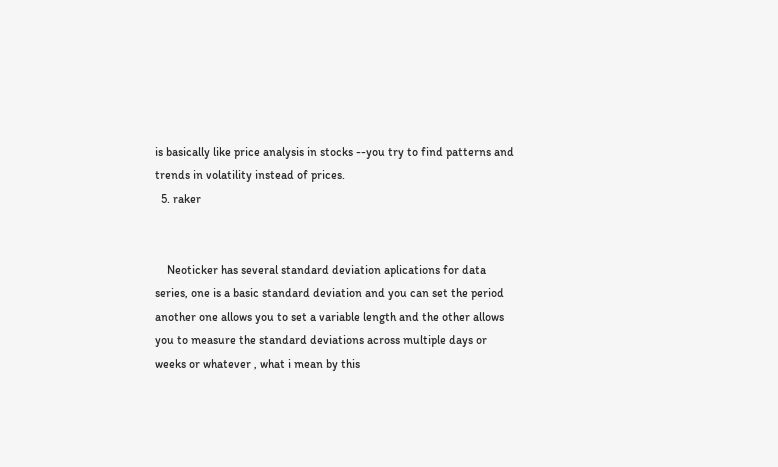is basically like price analysis in stocks --you try to find patterns and trends in volatility instead of prices.
  5. raker


    Neoticker has several standard deviation aplications for data series, one is a basic standard deviation and you can set the period another one allows you to set a variable length and the other allows you to measure the standard deviations across multiple days or weeks or whatever , what i mean by this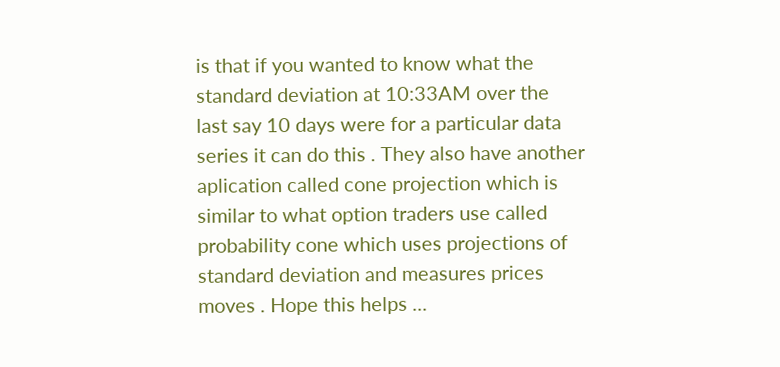is that if you wanted to know what the standard deviation at 10:33AM over the last say 10 days were for a particular data series it can do this . They also have another aplication called cone projection which is similar to what option traders use called probability cone which uses projections of standard deviation and measures prices moves . Hope this helps ...